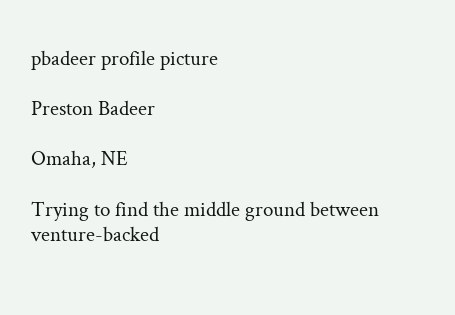pbadeer profile picture

Preston Badeer

Omaha, NE

Trying to find the middle ground between venture-backed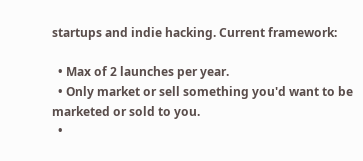startups and indie hacking. Current framework:

  • Max of 2 launches per year.
  • Only market or sell something you'd want to be marketed or sold to you.
  •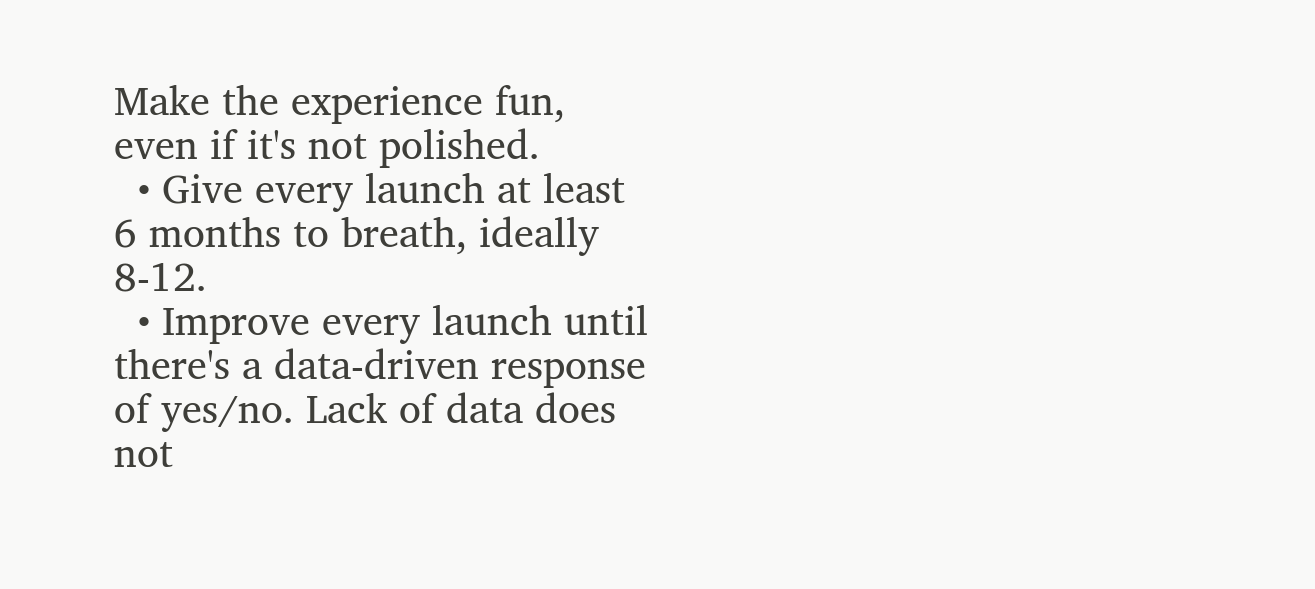Make the experience fun, even if it's not polished.
  • Give every launch at least 6 months to breath, ideally 8-12.
  • Improve every launch until there's a data-driven response of yes/no. Lack of data does not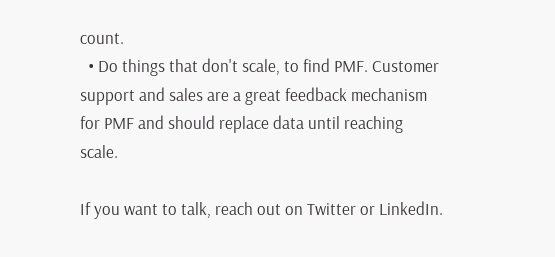count.
  • Do things that don't scale, to find PMF. Customer support and sales are a great feedback mechanism for PMF and should replace data until reaching scale.

If you want to talk, reach out on Twitter or LinkedIn.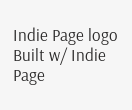Indie Page logo
Built w/ Indie Page